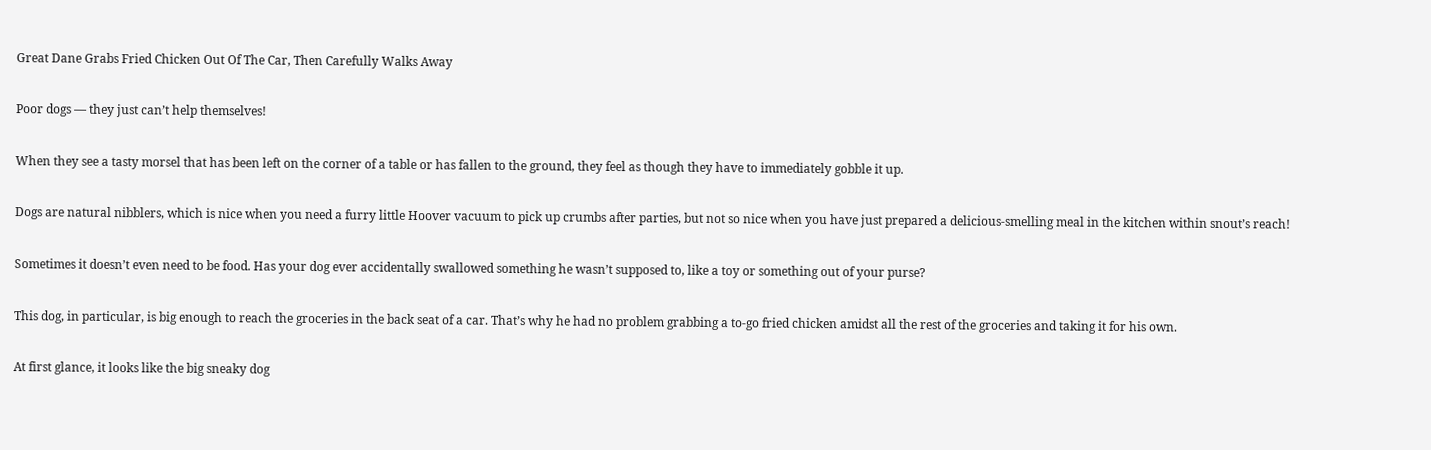Great Dane Grabs Fried Chicken Out Of The Car, Then Carefully Walks Away

Poor dogs — they just can’t help themselves!

When they see a tasty morsel that has been left on the corner of a table or has fallen to the ground, they feel as though they have to immediately gobble it up.

Dogs are natural nibblers, which is nice when you need a furry little Hoover vacuum to pick up crumbs after parties, but not so nice when you have just prepared a delicious-smelling meal in the kitchen within snout’s reach!

Sometimes it doesn’t even need to be food. Has your dog ever accidentally swallowed something he wasn’t supposed to, like a toy or something out of your purse?

This dog, in particular, is big enough to reach the groceries in the back seat of a car. That’s why he had no problem grabbing a to-go fried chicken amidst all the rest of the groceries and taking it for his own.

At first glance, it looks like the big sneaky dog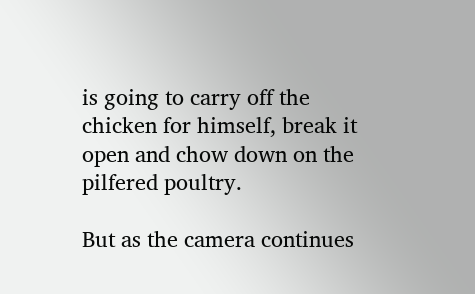is going to carry off the chicken for himself, break it open and chow down on the pilfered poultry.

But as the camera continues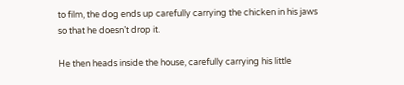to film, the dog ends up carefully carrying the chicken in his jaws so that he doesn’t drop it.

He then heads inside the house, carefully carrying his little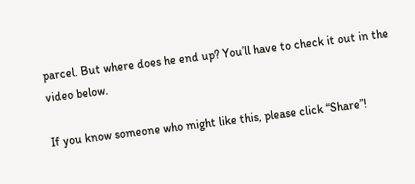parcel. But where does he end up? You’ll have to check it out in the video below.

If you know someone who might like this, please click “Share”!